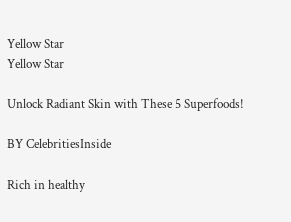Yellow Star
Yellow Star

Unlock Radiant Skin with These 5 Superfoods!

BY CelebritiesInside

Rich in healthy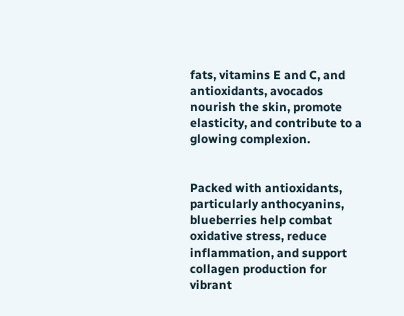fats, vitamins E and C, and antioxidants, avocados nourish the skin, promote elasticity, and contribute to a glowing complexion.


Packed with antioxidants, particularly anthocyanins, blueberries help combat oxidative stress, reduce inflammation, and support collagen production for vibrant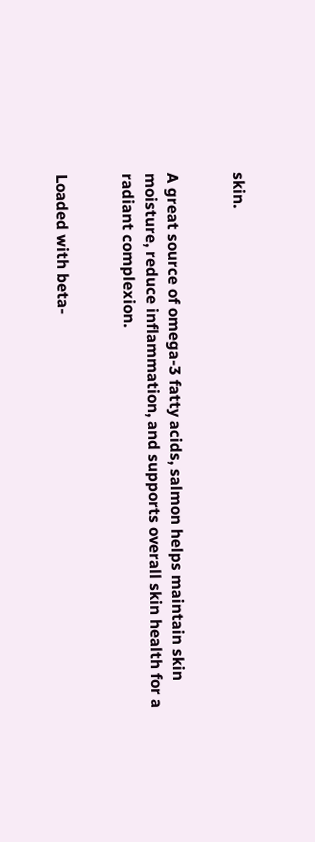skin.


A great source of omega-3 fatty acids, salmon helps maintain skin moisture, reduce inflammation, and supports overall skin health for a radiant complexion.


Loaded with beta-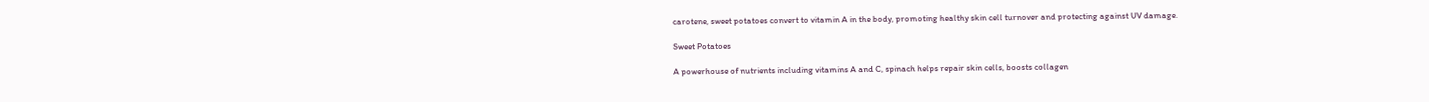carotene, sweet potatoes convert to vitamin A in the body, promoting healthy skin cell turnover and protecting against UV damage.

Sweet Potatoes

A powerhouse of nutrients including vitamins A and C, spinach helps repair skin cells, boosts collagen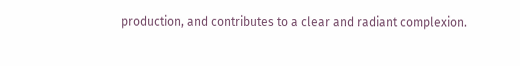production, and contributes to a clear and radiant complexion.